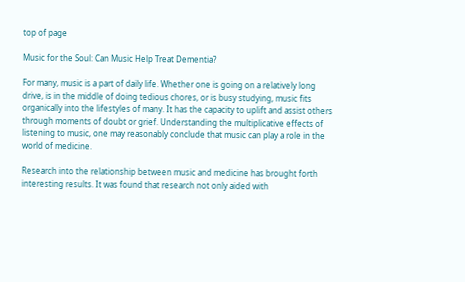top of page

Music for the Soul: Can Music Help Treat Dementia?

For many, music is a part of daily life. Whether one is going on a relatively long drive, is in the middle of doing tedious chores, or is busy studying, music fits organically into the lifestyles of many. It has the capacity to uplift and assist others through moments of doubt or grief. Understanding the multiplicative effects of listening to music, one may reasonably conclude that music can play a role in the world of medicine.

Research into the relationship between music and medicine has brought forth interesting results. It was found that research not only aided with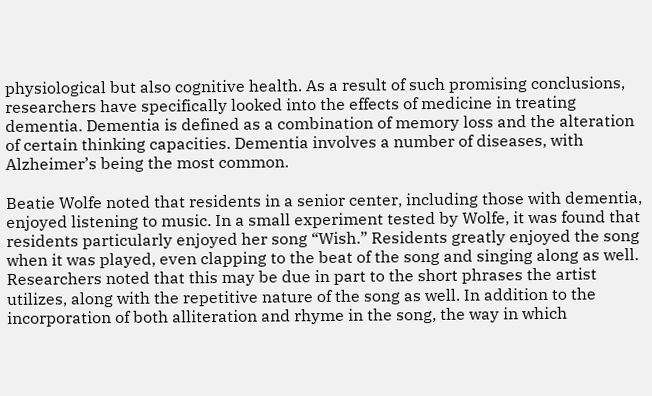physiological but also cognitive health. As a result of such promising conclusions, researchers have specifically looked into the effects of medicine in treating dementia. Dementia is defined as a combination of memory loss and the alteration of certain thinking capacities. Dementia involves a number of diseases, with Alzheimer’s being the most common.

Beatie Wolfe noted that residents in a senior center, including those with dementia, enjoyed listening to music. In a small experiment tested by Wolfe, it was found that residents particularly enjoyed her song “Wish.” Residents greatly enjoyed the song when it was played, even clapping to the beat of the song and singing along as well. Researchers noted that this may be due in part to the short phrases the artist utilizes, along with the repetitive nature of the song as well. In addition to the incorporation of both alliteration and rhyme in the song, the way in which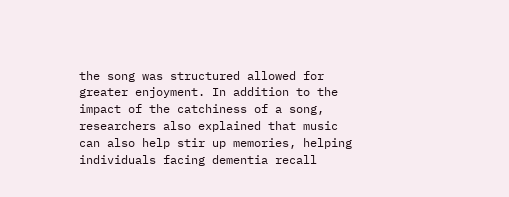the song was structured allowed for greater enjoyment. In addition to the impact of the catchiness of a song, researchers also explained that music can also help stir up memories, helping individuals facing dementia recall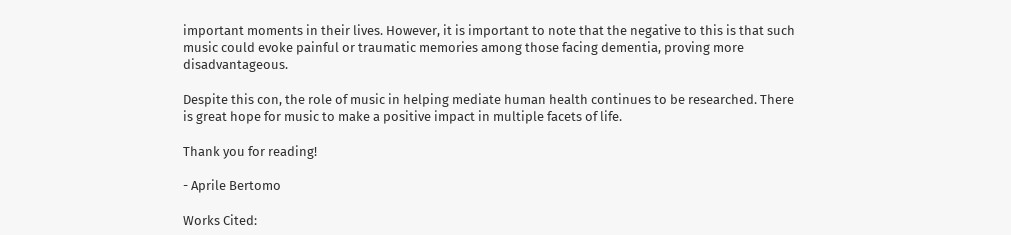important moments in their lives. However, it is important to note that the negative to this is that such music could evoke painful or traumatic memories among those facing dementia, proving more disadvantageous.

Despite this con, the role of music in helping mediate human health continues to be researched. There is great hope for music to make a positive impact in multiple facets of life.

Thank you for reading!

- Aprile Bertomo

Works Cited: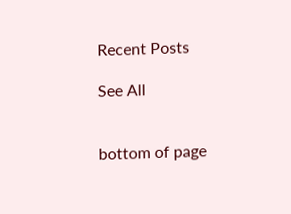Recent Posts

See All


bottom of page